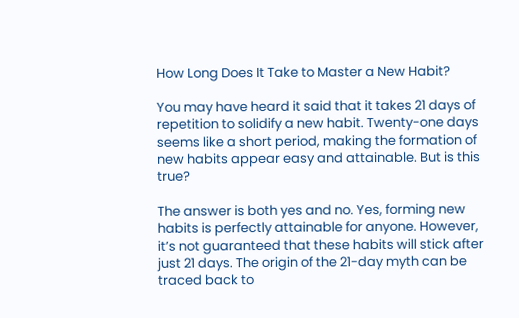How Long Does It Take to Master a New Habit?

You may have heard it said that it takes 21 days of repetition to solidify a new habit. Twenty-one days seems like a short period, making the formation of new habits appear easy and attainable. But is this true?

The answer is both yes and no. Yes, forming new habits is perfectly attainable for anyone. However, it’s not guaranteed that these habits will stick after just 21 days. The origin of the 21-day myth can be traced back to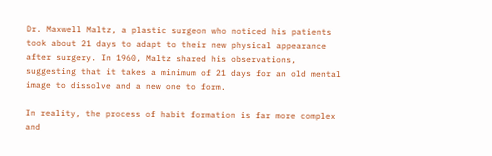Dr. Maxwell Maltz, a plastic surgeon who noticed his patients took about 21 days to adapt to their new physical appearance after surgery. In 1960, Maltz shared his observations, suggesting that it takes a minimum of 21 days for an old mental image to dissolve and a new one to form.

In reality, the process of habit formation is far more complex and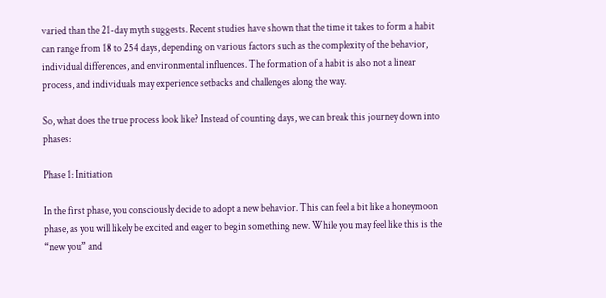varied than the 21-day myth suggests. Recent studies have shown that the time it takes to form a habit can range from 18 to 254 days, depending on various factors such as the complexity of the behavior, individual differences, and environmental influences. The formation of a habit is also not a linear process, and individuals may experience setbacks and challenges along the way.

So, what does the true process look like? Instead of counting days, we can break this journey down into phases:

Phase 1: Initiation

In the first phase, you consciously decide to adopt a new behavior. This can feel a bit like a honeymoon phase, as you will likely be excited and eager to begin something new. While you may feel like this is the “new you” and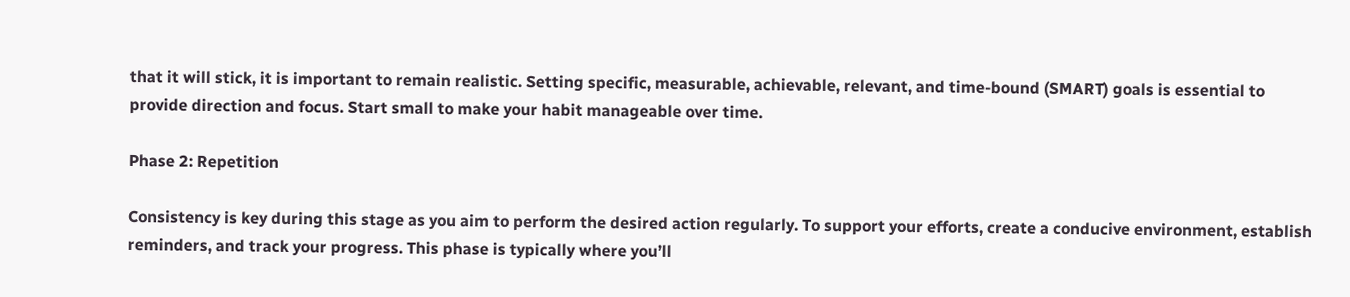that it will stick, it is important to remain realistic. Setting specific, measurable, achievable, relevant, and time-bound (SMART) goals is essential to provide direction and focus. Start small to make your habit manageable over time.

Phase 2: Repetition

Consistency is key during this stage as you aim to perform the desired action regularly. To support your efforts, create a conducive environment, establish reminders, and track your progress. This phase is typically where you’ll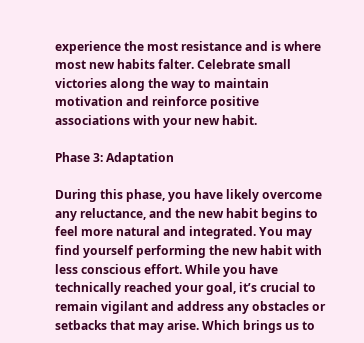experience the most resistance and is where most new habits falter. Celebrate small victories along the way to maintain motivation and reinforce positive associations with your new habit.

Phase 3: Adaptation

During this phase, you have likely overcome any reluctance, and the new habit begins to feel more natural and integrated. You may find yourself performing the new habit with less conscious effort. While you have technically reached your goal, it’s crucial to remain vigilant and address any obstacles or setbacks that may arise. Which brings us to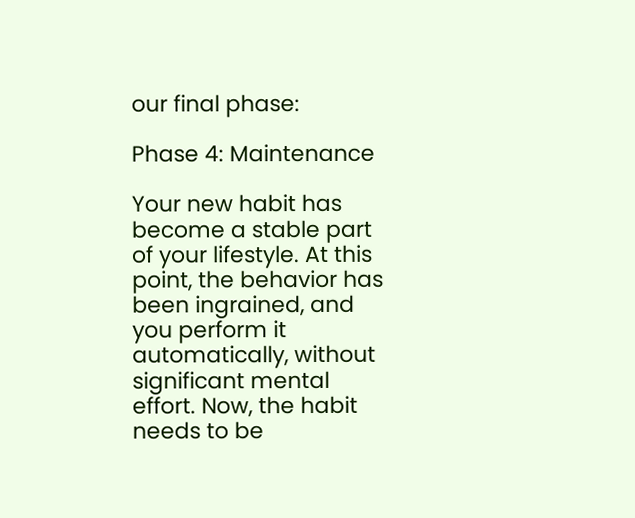our final phase:

Phase 4: Maintenance

Your new habit has become a stable part of your lifestyle. At this point, the behavior has been ingrained, and you perform it automatically, without significant mental effort. Now, the habit needs to be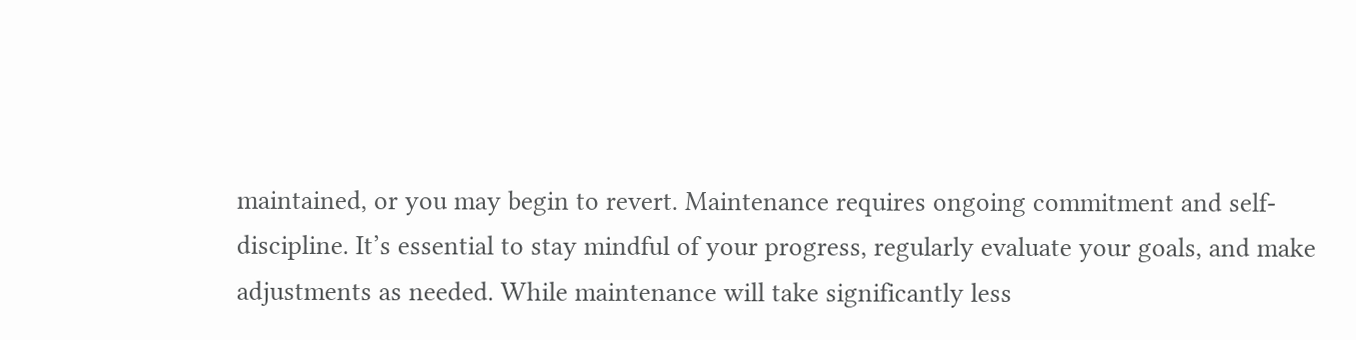maintained, or you may begin to revert. Maintenance requires ongoing commitment and self-discipline. It’s essential to stay mindful of your progress, regularly evaluate your goals, and make adjustments as needed. While maintenance will take significantly less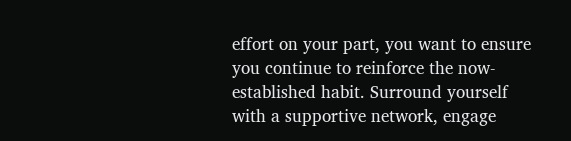effort on your part, you want to ensure you continue to reinforce the now-established habit. Surround yourself with a supportive network, engage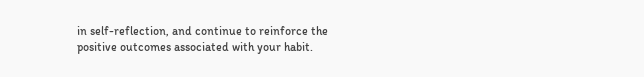in self-reflection, and continue to reinforce the positive outcomes associated with your habit.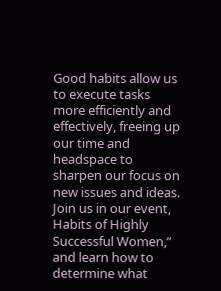Good habits allow us to execute tasks more efficiently and effectively, freeing up our time and headspace to sharpen our focus on new issues and ideas. Join us in our event, Habits of Highly Successful Women,” and learn how to determine what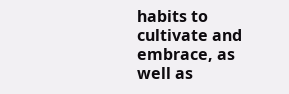habits to cultivate and embrace, as well as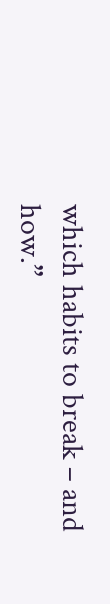which habits to break – and how.”